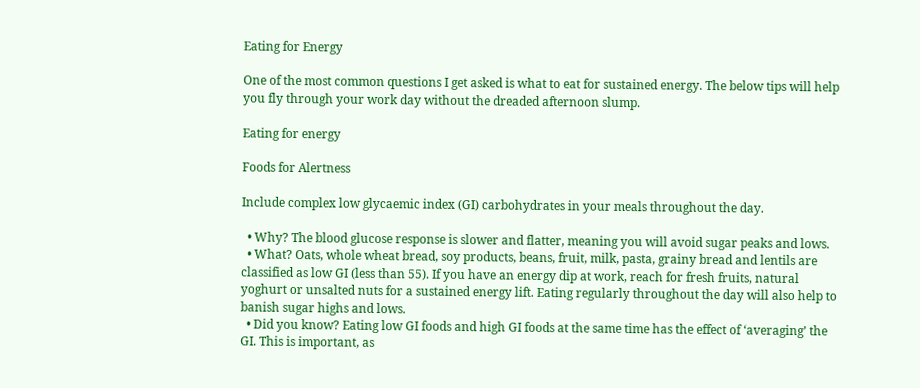Eating for Energy

One of the most common questions I get asked is what to eat for sustained energy. The below tips will help you fly through your work day without the dreaded afternoon slump.

Eating for energy

Foods for Alertness

Include complex low glycaemic index (GI) carbohydrates in your meals throughout the day.

  • Why? The blood glucose response is slower and flatter, meaning you will avoid sugar peaks and lows.
  • What? Oats, whole wheat bread, soy products, beans, fruit, milk, pasta, grainy bread and lentils are classified as low GI (less than 55). If you have an energy dip at work, reach for fresh fruits, natural yoghurt or unsalted nuts for a sustained energy lift. Eating regularly throughout the day will also help to banish sugar highs and lows.
  • Did you know? Eating low GI foods and high GI foods at the same time has the effect of ‘averaging’ the GI. This is important, as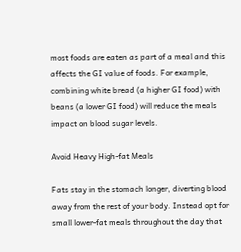most foods are eaten as part of a meal and this affects the GI value of foods. For example, combining white bread (a higher GI food) with beans (a lower GI food) will reduce the meals impact on blood sugar levels.

Avoid Heavy High-fat Meals

Fats stay in the stomach longer, diverting blood away from the rest of your body. Instead opt for small lower-fat meals throughout the day that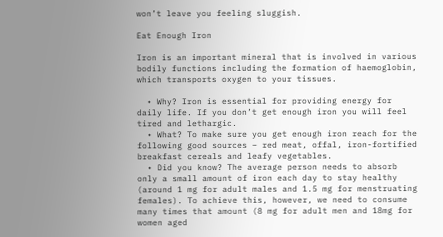won’t leave you feeling sluggish.

Eat Enough Iron

Iron is an important mineral that is involved in various bodily functions including the formation of haemoglobin, which transports oxygen to your tissues.

  • Why? Iron is essential for providing energy for daily life. If you don’t get enough iron you will feel tired and lethargic.
  • What? To make sure you get enough iron reach for the following good sources – red meat, offal, iron-fortified breakfast cereals and leafy vegetables.
  • Did you know? The average person needs to absorb only a small amount of iron each day to stay healthy (around 1 mg for adult males and 1.5 mg for menstruating females). To achieve this, however, we need to consume many times that amount (8 mg for adult men and 18mg for women aged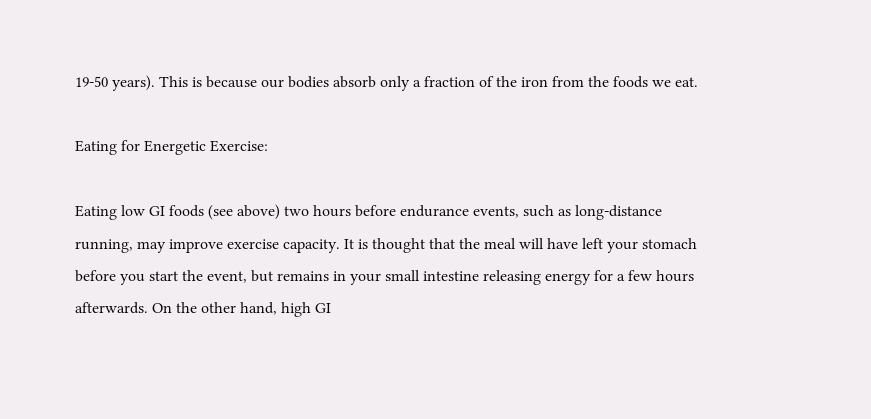19-50 years). This is because our bodies absorb only a fraction of the iron from the foods we eat.

Eating for Energetic Exercise:

Eating low GI foods (see above) two hours before endurance events, such as long-distance running, may improve exercise capacity. It is thought that the meal will have left your stomach before you start the event, but remains in your small intestine releasing energy for a few hours afterwards. On the other hand, high GI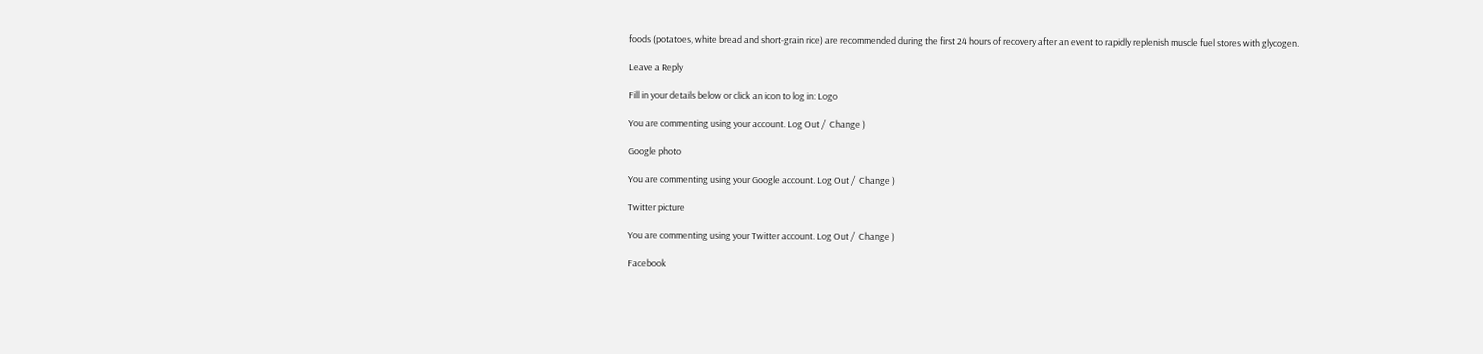foods (potatoes, white bread and short-grain rice) are recommended during the first 24 hours of recovery after an event to rapidly replenish muscle fuel stores with glycogen.

Leave a Reply

Fill in your details below or click an icon to log in: Logo

You are commenting using your account. Log Out /  Change )

Google photo

You are commenting using your Google account. Log Out /  Change )

Twitter picture

You are commenting using your Twitter account. Log Out /  Change )

Facebook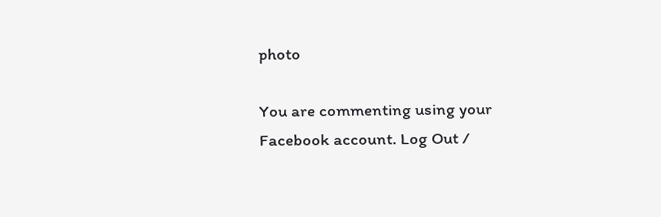photo

You are commenting using your Facebook account. Log Out /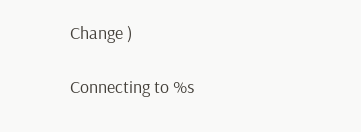Change )

Connecting to %s